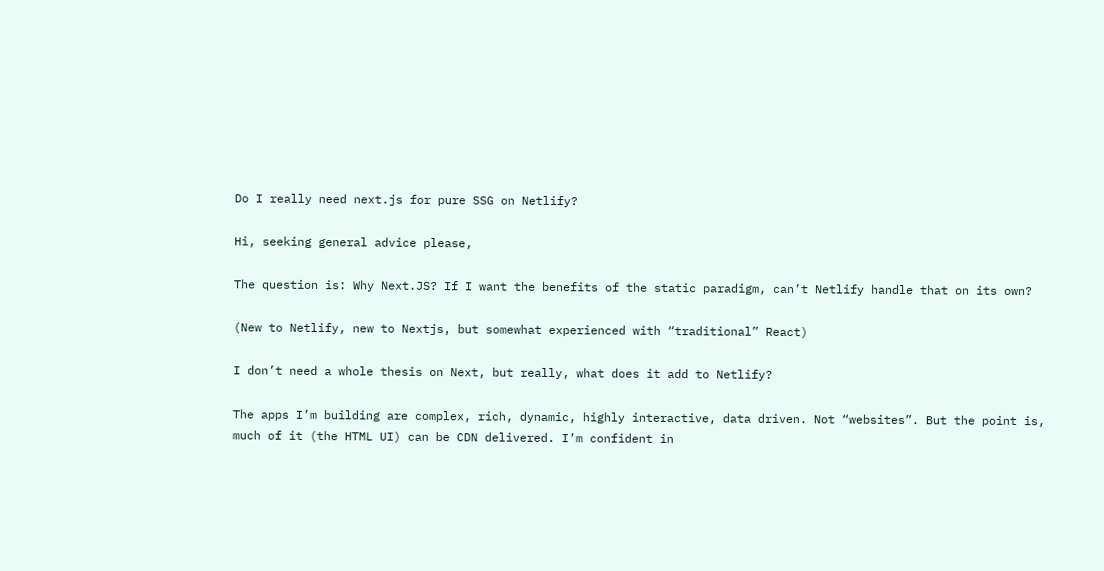Do I really need next.js for pure SSG on Netlify?

Hi, seeking general advice please,

The question is: Why Next.JS? If I want the benefits of the static paradigm, can’t Netlify handle that on its own?

(New to Netlify, new to Nextjs, but somewhat experienced with “traditional” React)

I don’t need a whole thesis on Next, but really, what does it add to Netlify?

The apps I’m building are complex, rich, dynamic, highly interactive, data driven. Not “websites”. But the point is, much of it (the HTML UI) can be CDN delivered. I’m confident in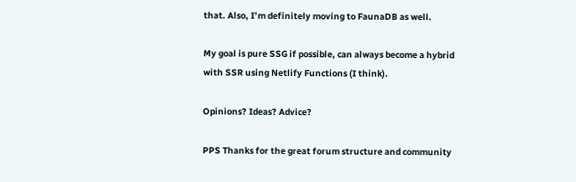that. Also, I’m definitely moving to FaunaDB as well.

My goal is pure SSG if possible, can always become a hybrid with SSR using Netlify Functions (I think).

Opinions? Ideas? Advice?

PPS Thanks for the great forum structure and community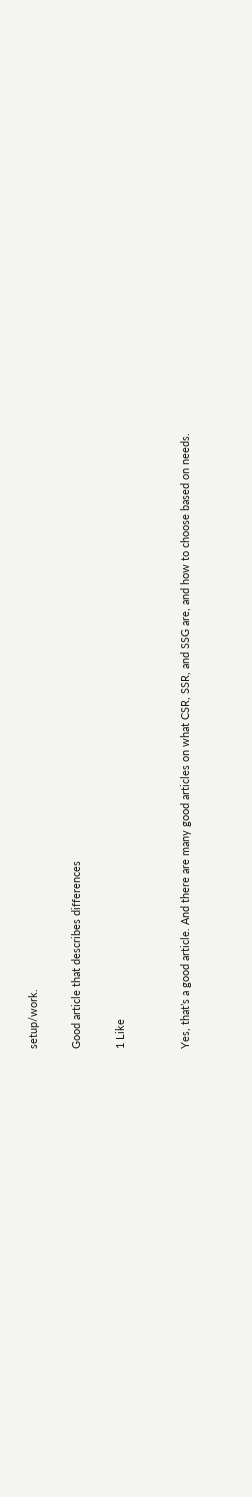setup/work.

Good article that describes differences

1 Like


Yes, that’s a good article. And there are many good articles on what CSR, SSR, and SSG are, and how to choose based on needs.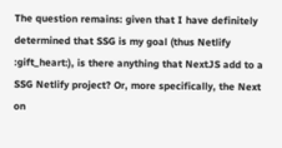The question remains: given that I have definitely determined that SSG is my goal (thus Netlify :gift_heart:), is there anything that NextJS add to a SSG Netlify project? Or, more specifically, the Next on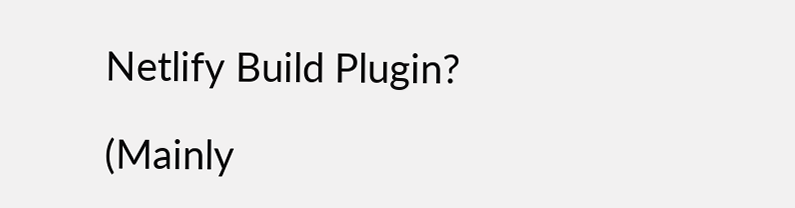Netlify Build Plugin?

(Mainly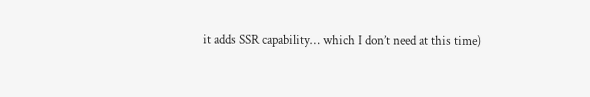it adds SSR capability… which I don’t need at this time)